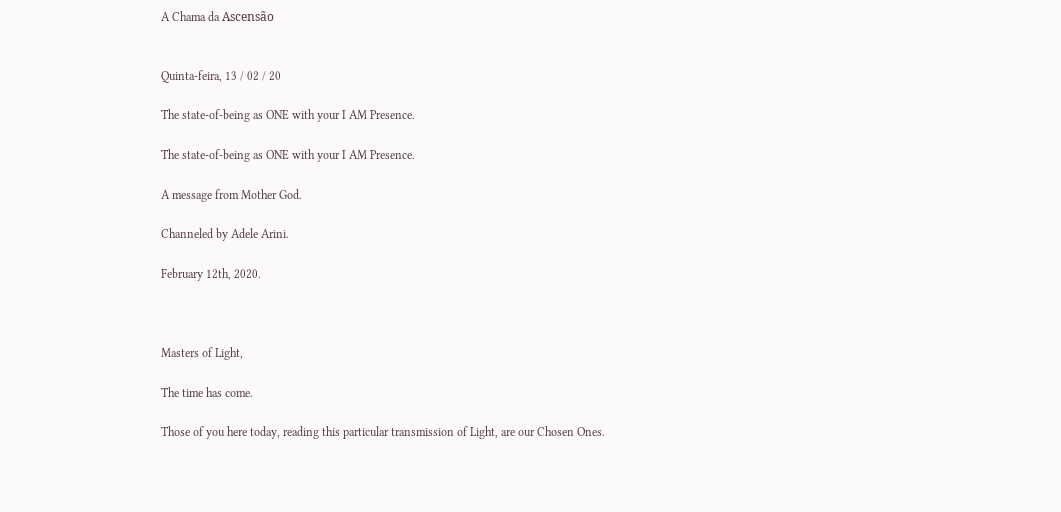A Chama da Ascensão


Quinta-feira, 13 / 02 / 20

The state-of-being as ONE with your I AM Presence.

The state-of-being as ONE with your I AM Presence.

A message from Mother God.

Channeled by Adele Arini.

February 12th, 2020.



Masters of Light,

The time has come.

Those of you here today, reading this particular transmission of Light, are our Chosen Ones.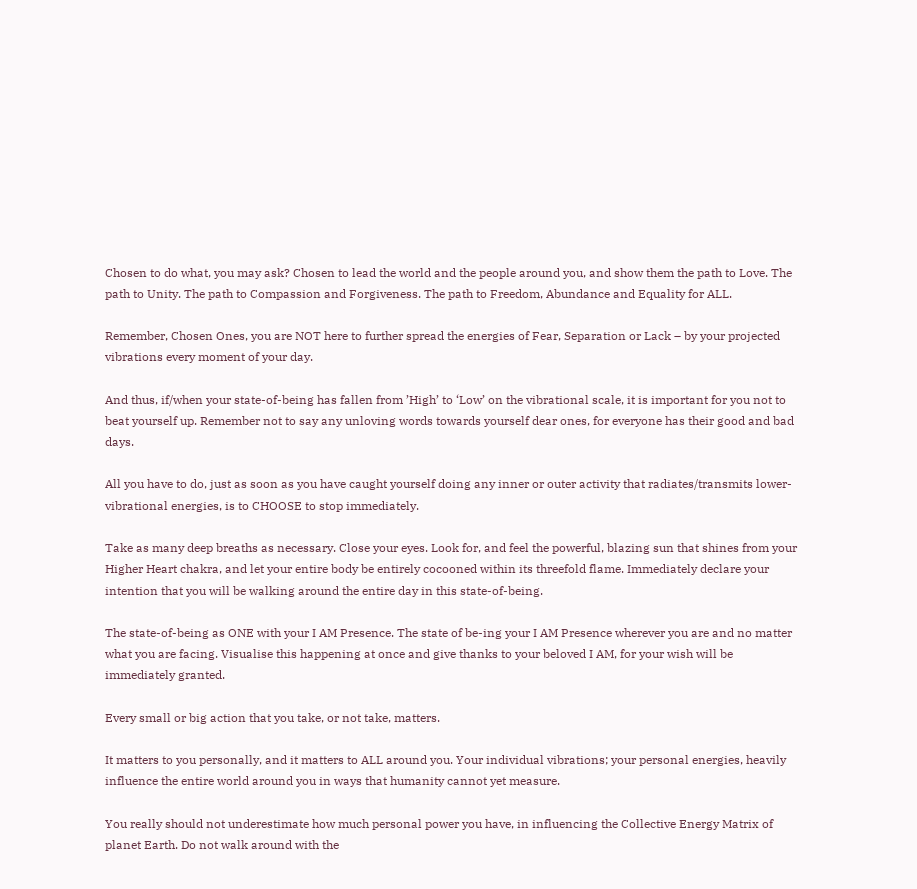Chosen to do what, you may ask? Chosen to lead the world and the people around you, and show them the path to Love. The path to Unity. The path to Compassion and Forgiveness. The path to Freedom, Abundance and Equality for ALL.

Remember, Chosen Ones, you are NOT here to further spread the energies of Fear, Separation or Lack – by your projected vibrations every moment of your day.

And thus, if/when your state-of-being has fallen from ’High’ to ‘Low’ on the vibrational scale, it is important for you not to beat yourself up. Remember not to say any unloving words towards yourself dear ones, for everyone has their good and bad days.

All you have to do, just as soon as you have caught yourself doing any inner or outer activity that radiates/transmits lower-vibrational energies, is to CHOOSE to stop immediately.

Take as many deep breaths as necessary. Close your eyes. Look for, and feel the powerful, blazing sun that shines from your Higher Heart chakra, and let your entire body be entirely cocooned within its threefold flame. Immediately declare your intention that you will be walking around the entire day in this state-of-being.

The state-of-being as ONE with your I AM Presence. The state of be-ing your I AM Presence wherever you are and no matter what you are facing. Visualise this happening at once and give thanks to your beloved I AM, for your wish will be immediately granted.

Every small or big action that you take, or not take, matters.

It matters to you personally, and it matters to ALL around you. Your individual vibrations; your personal energies, heavily influence the entire world around you in ways that humanity cannot yet measure.

You really should not underestimate how much personal power you have, in influencing the Collective Energy Matrix of planet Earth. Do not walk around with the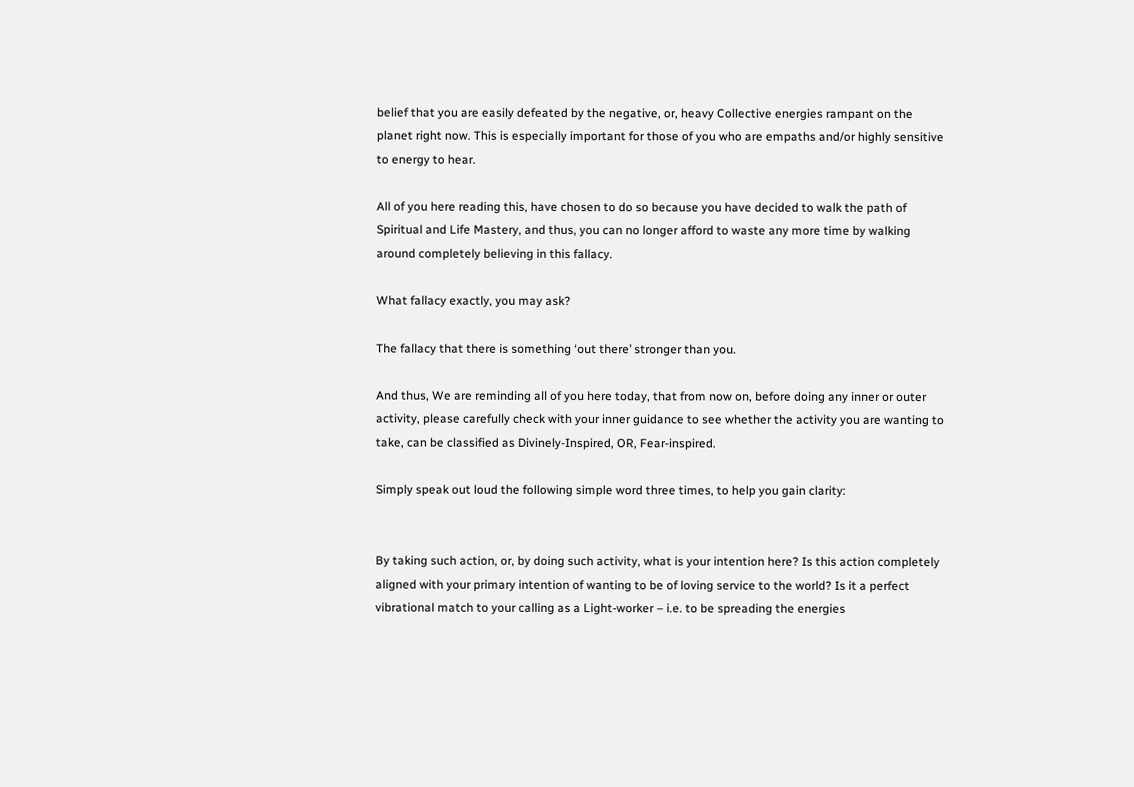belief that you are easily defeated by the negative, or, heavy Collective energies rampant on the planet right now. This is especially important for those of you who are empaths and/or highly sensitive to energy to hear.

All of you here reading this, have chosen to do so because you have decided to walk the path of Spiritual and Life Mastery, and thus, you can no longer afford to waste any more time by walking around completely believing in this fallacy.

What fallacy exactly, you may ask?

The fallacy that there is something ‘out there’ stronger than you.

And thus, We are reminding all of you here today, that from now on, before doing any inner or outer activity, please carefully check with your inner guidance to see whether the activity you are wanting to take, can be classified as Divinely-Inspired, OR, Fear-inspired.

Simply speak out loud the following simple word three times, to help you gain clarity:


By taking such action, or, by doing such activity, what is your intention here? Is this action completely aligned with your primary intention of wanting to be of loving service to the world? Is it a perfect vibrational match to your calling as a Light-worker – i.e. to be spreading the energies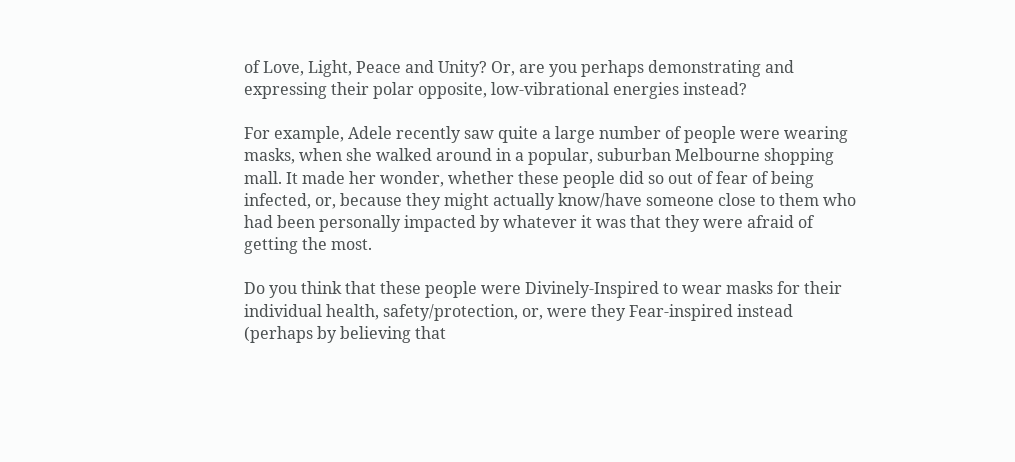of Love, Light, Peace and Unity? Or, are you perhaps demonstrating and expressing their polar opposite, low-vibrational energies instead?

For example, Adele recently saw quite a large number of people were wearing masks, when she walked around in a popular, suburban Melbourne shopping mall. It made her wonder, whether these people did so out of fear of being infected, or, because they might actually know/have someone close to them who had been personally impacted by whatever it was that they were afraid of getting the most.

Do you think that these people were Divinely-Inspired to wear masks for their individual health, safety/protection, or, were they Fear-inspired instead (perhaps by believing that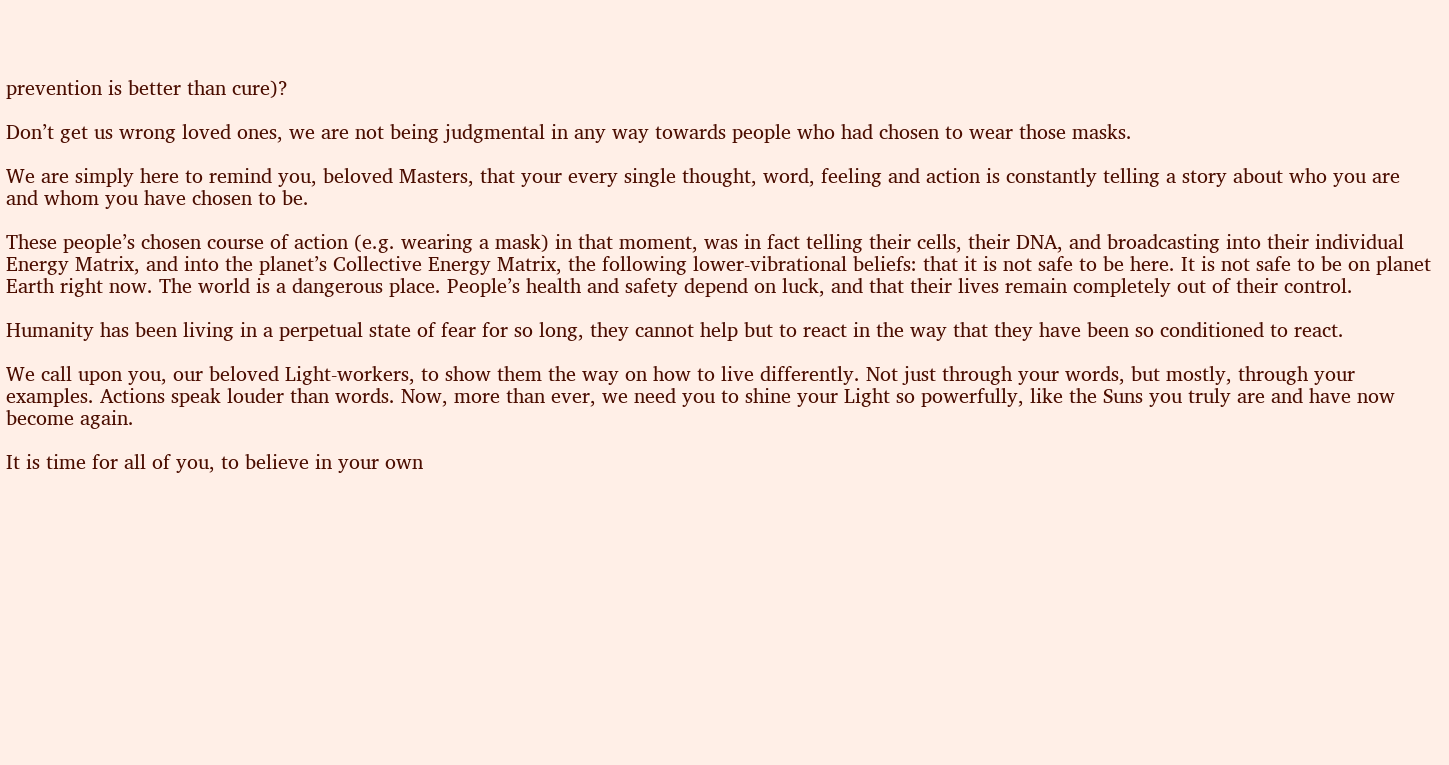prevention is better than cure)?

Don’t get us wrong loved ones, we are not being judgmental in any way towards people who had chosen to wear those masks.

We are simply here to remind you, beloved Masters, that your every single thought, word, feeling and action is constantly telling a story about who you are and whom you have chosen to be.

These people’s chosen course of action (e.g. wearing a mask) in that moment, was in fact telling their cells, their DNA, and broadcasting into their individual Energy Matrix, and into the planet’s Collective Energy Matrix, the following lower-vibrational beliefs: that it is not safe to be here. It is not safe to be on planet Earth right now. The world is a dangerous place. People’s health and safety depend on luck, and that their lives remain completely out of their control.

Humanity has been living in a perpetual state of fear for so long, they cannot help but to react in the way that they have been so conditioned to react.

We call upon you, our beloved Light-workers, to show them the way on how to live differently. Not just through your words, but mostly, through your examples. Actions speak louder than words. Now, more than ever, we need you to shine your Light so powerfully, like the Suns you truly are and have now become again.

It is time for all of you, to believe in your own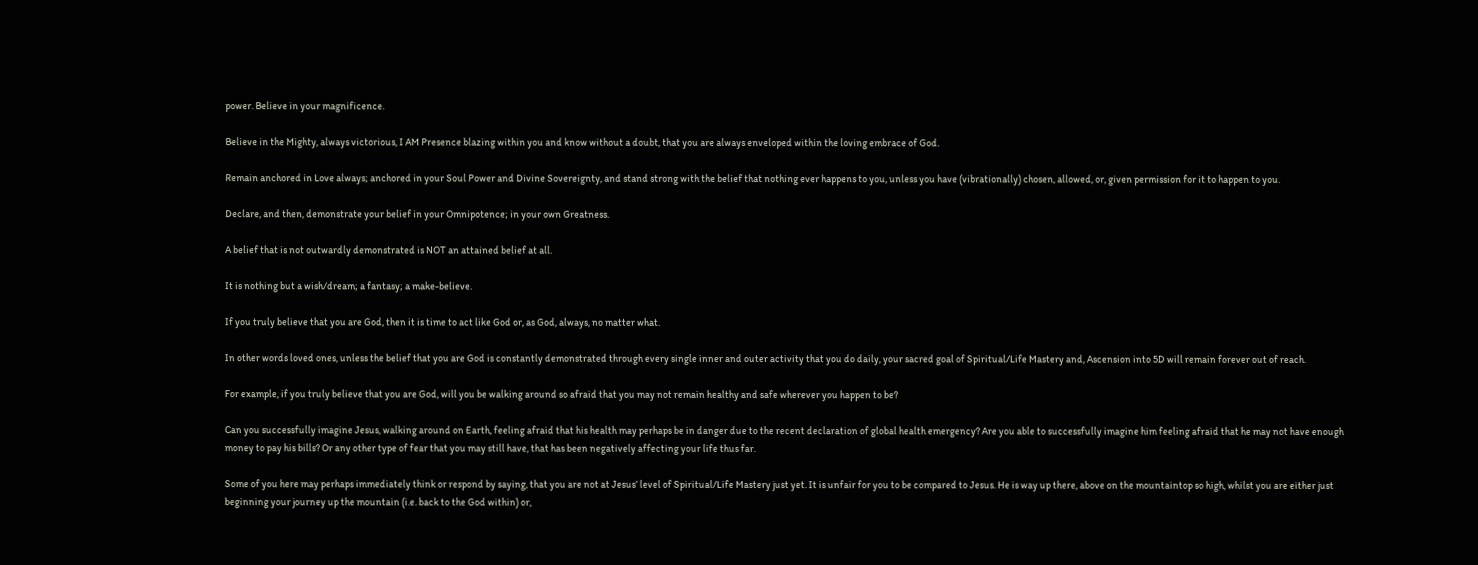power. Believe in your magnificence.

Believe in the Mighty, always victorious, I AM Presence blazing within you and know without a doubt, that you are always enveloped within the loving embrace of God.

Remain anchored in Love always; anchored in your Soul Power and Divine Sovereignty, and stand strong with the belief that nothing ever happens to you, unless you have (vibrationally) chosen, allowed, or, given permission for it to happen to you.

Declare, and then, demonstrate your belief in your Omnipotence; in your own Greatness.

A belief that is not outwardly demonstrated is NOT an attained belief at all.

It is nothing but a wish/dream; a fantasy; a make-believe.

If you truly believe that you are God, then it is time to act like God or, as God, always, no matter what.

In other words loved ones, unless the belief that you are God is constantly demonstrated through every single inner and outer activity that you do daily, your sacred goal of Spiritual/Life Mastery and, Ascension into 5D will remain forever out of reach.

For example, if you truly believe that you are God, will you be walking around so afraid that you may not remain healthy and safe wherever you happen to be?

Can you successfully imagine Jesus, walking around on Earth, feeling afraid that his health may perhaps be in danger due to the recent declaration of global health emergency? Are you able to successfully imagine him feeling afraid that he may not have enough money to pay his bills? Or any other type of fear that you may still have, that has been negatively affecting your life thus far.

Some of you here may perhaps immediately think or respond by saying, that you are not at Jesus’ level of Spiritual/Life Mastery just yet. It is unfair for you to be compared to Jesus. He is way up there, above on the mountaintop so high, whilst you are either just beginning your journey up the mountain (i.e. back to the God within) or,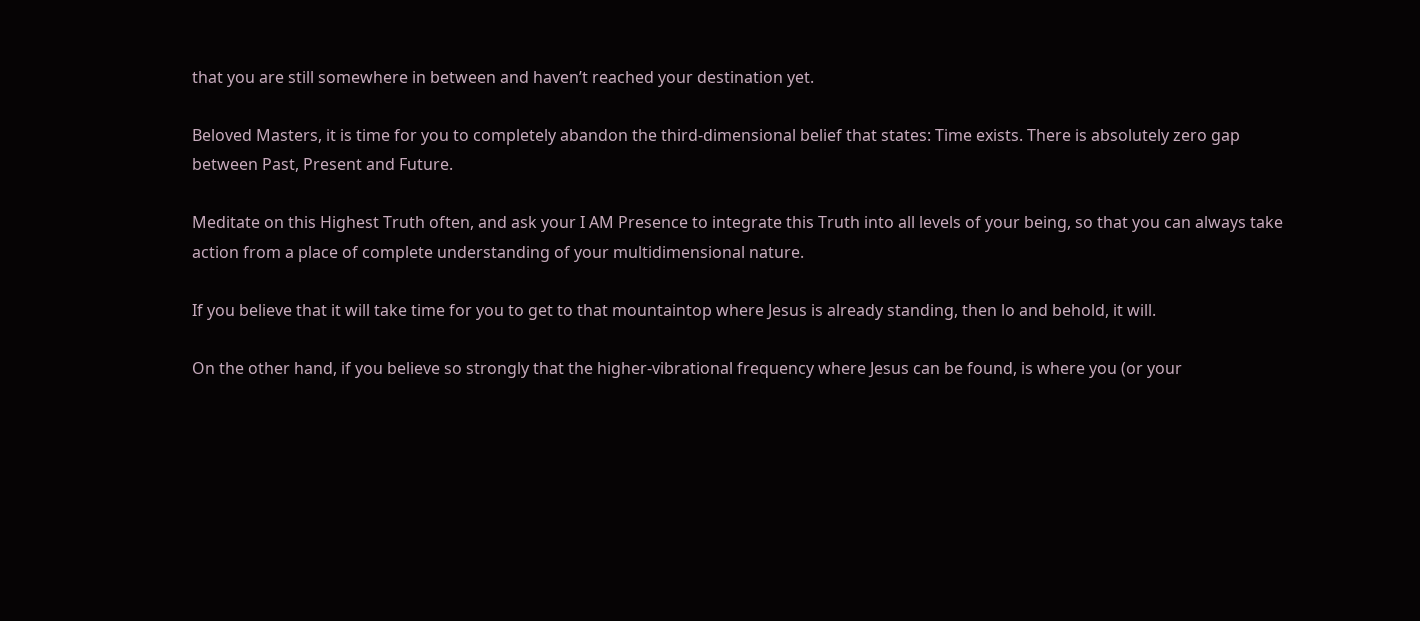that you are still somewhere in between and haven’t reached your destination yet.

Beloved Masters, it is time for you to completely abandon the third-dimensional belief that states: Time exists. There is absolutely zero gap between Past, Present and Future.

Meditate on this Highest Truth often, and ask your I AM Presence to integrate this Truth into all levels of your being, so that you can always take action from a place of complete understanding of your multidimensional nature.

If you believe that it will take time for you to get to that mountaintop where Jesus is already standing, then lo and behold, it will.

On the other hand, if you believe so strongly that the higher-vibrational frequency where Jesus can be found, is where you (or your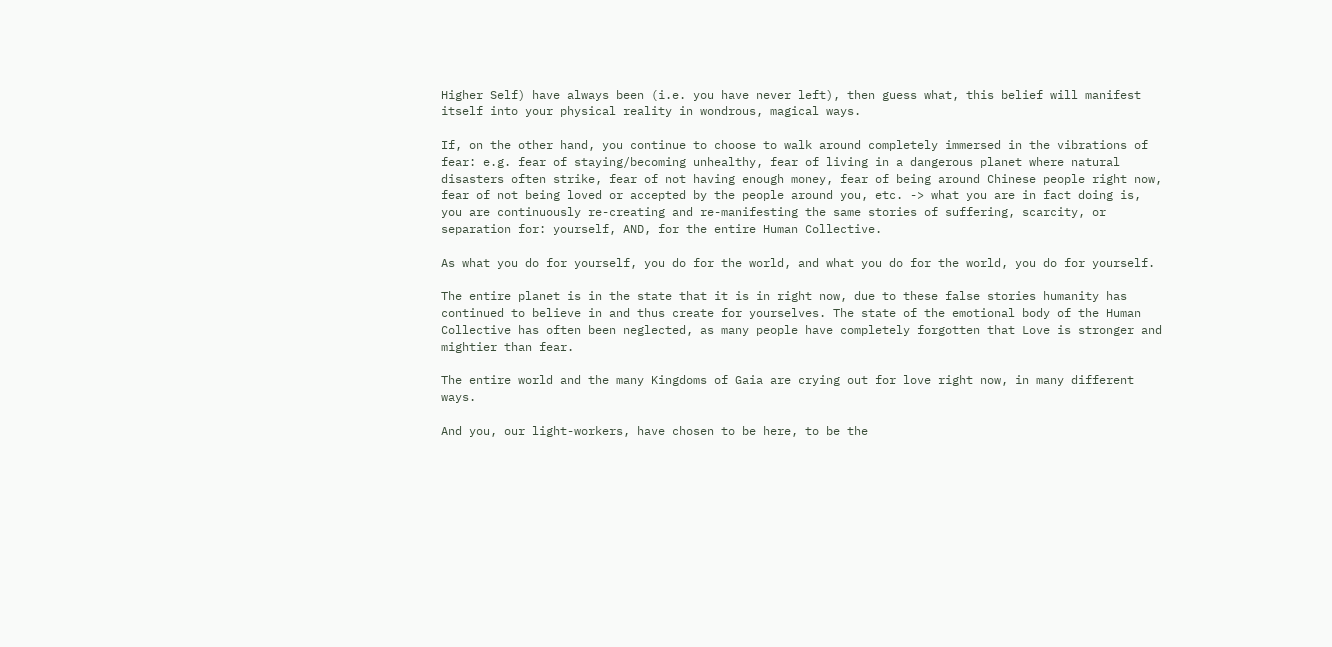Higher Self) have always been (i.e. you have never left), then guess what, this belief will manifest itself into your physical reality in wondrous, magical ways.

If, on the other hand, you continue to choose to walk around completely immersed in the vibrations of fear: e.g. fear of staying/becoming unhealthy, fear of living in a dangerous planet where natural disasters often strike, fear of not having enough money, fear of being around Chinese people right now, fear of not being loved or accepted by the people around you, etc. -> what you are in fact doing is, you are continuously re-creating and re-manifesting the same stories of suffering, scarcity, or separation for: yourself, AND, for the entire Human Collective.

As what you do for yourself, you do for the world, and what you do for the world, you do for yourself.

The entire planet is in the state that it is in right now, due to these false stories humanity has continued to believe in and thus create for yourselves. The state of the emotional body of the Human Collective has often been neglected, as many people have completely forgotten that Love is stronger and mightier than fear.

The entire world and the many Kingdoms of Gaia are crying out for love right now, in many different ways.

And you, our light-workers, have chosen to be here, to be the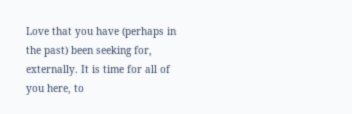Love that you have (perhaps in the past) been seeking for, externally. It is time for all of you here, to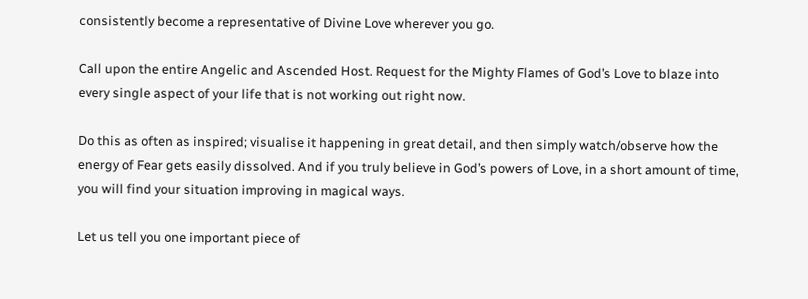consistently become a representative of Divine Love wherever you go.

Call upon the entire Angelic and Ascended Host. Request for the Mighty Flames of God’s Love to blaze into every single aspect of your life that is not working out right now.

Do this as often as inspired; visualise it happening in great detail, and then simply watch/observe how the energy of Fear gets easily dissolved. And if you truly believe in God’s powers of Love, in a short amount of time, you will find your situation improving in magical ways.

Let us tell you one important piece of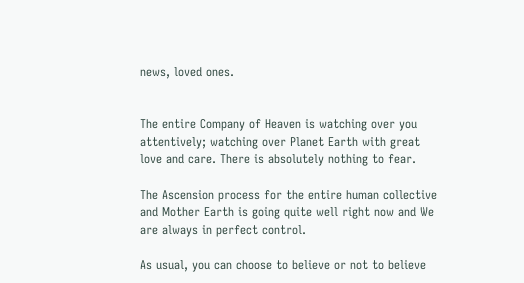news, loved ones.


The entire Company of Heaven is watching over you attentively; watching over Planet Earth with great love and care. There is absolutely nothing to fear.

The Ascension process for the entire human collective and Mother Earth is going quite well right now and We are always in perfect control.

As usual, you can choose to believe or not to believe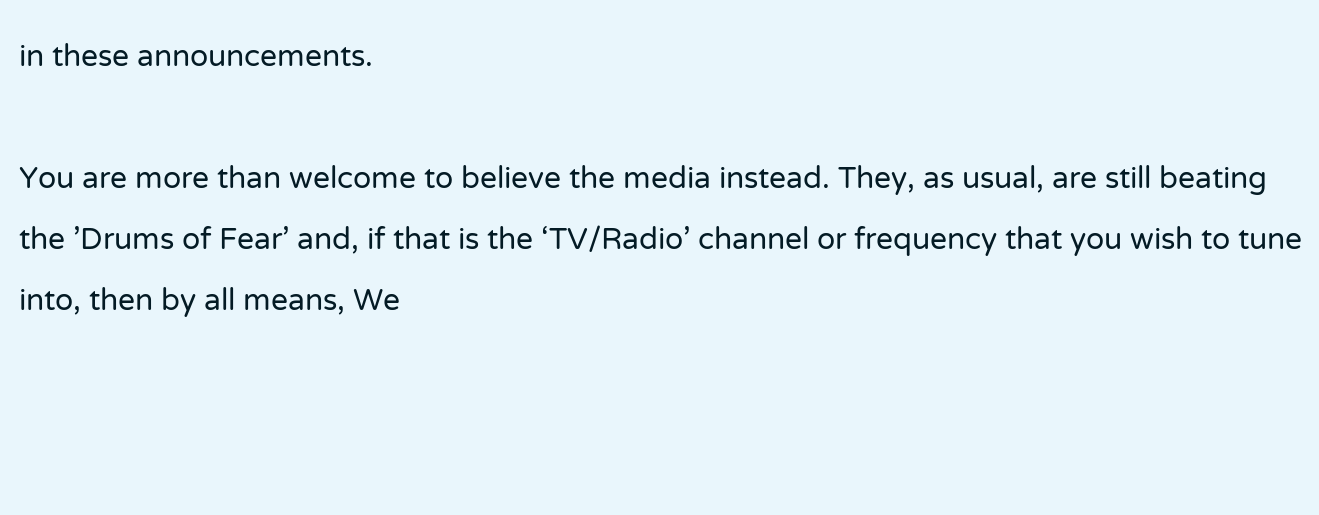in these announcements.

You are more than welcome to believe the media instead. They, as usual, are still beating the ’Drums of Fear’ and, if that is the ‘TV/Radio’ channel or frequency that you wish to tune into, then by all means, We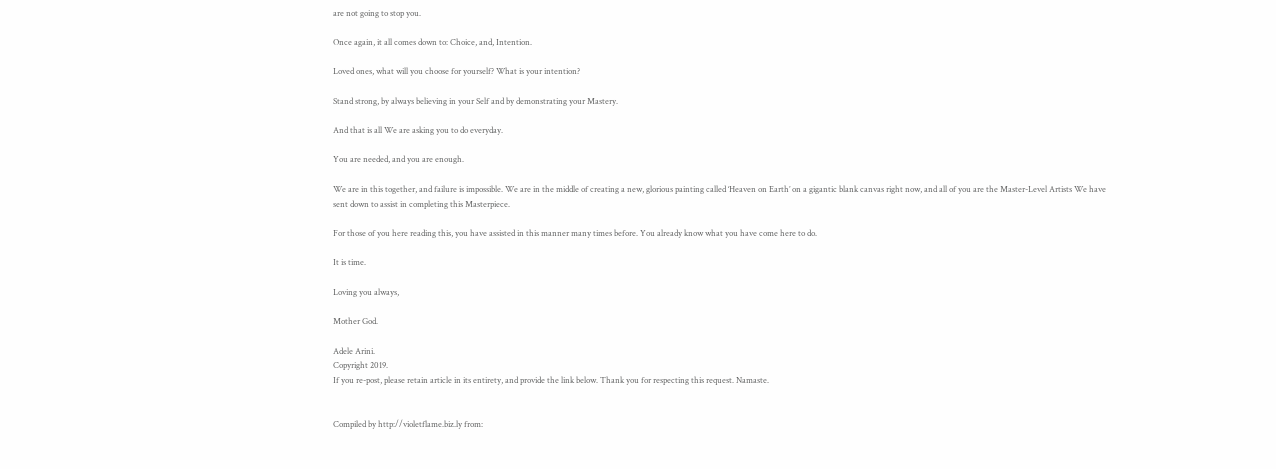are not going to stop you.

Once again, it all comes down to: Choice, and, Intention.

Loved ones, what will you choose for yourself? What is your intention?

Stand strong, by always believing in your Self and by demonstrating your Mastery.

And that is all We are asking you to do everyday.

You are needed, and you are enough.

We are in this together, and failure is impossible. We are in the middle of creating a new, glorious painting called ‘Heaven on Earth’ on a gigantic blank canvas right now, and all of you are the Master-Level Artists We have sent down to assist in completing this Masterpiece.

For those of you here reading this, you have assisted in this manner many times before. You already know what you have come here to do.

It is time.

Loving you always,

Mother God.

Adele Arini.
Copyright 2019.
If you re-post, please retain article in its entirety, and provide the link below. Thank you for respecting this request. Namaste.


Compiled by http://violetflame.biz.ly from: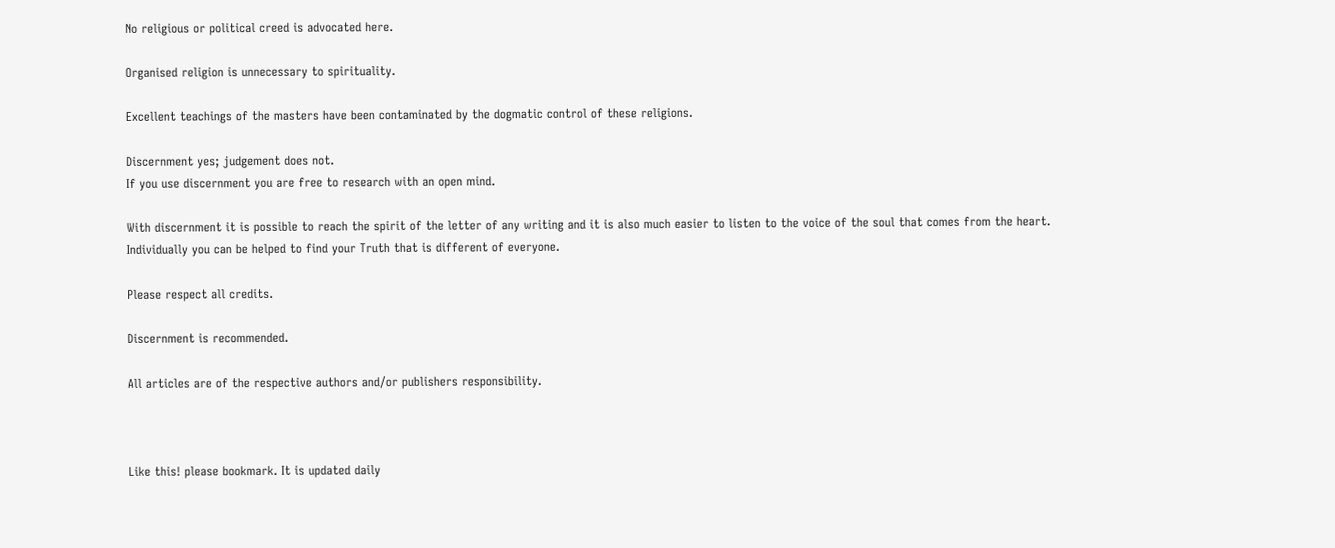No religious or political creed is advocated here.

Organised religion is unnecessary to spirituality.

Excellent teachings of the masters have been contaminated by the dogmatic control of these religions.

Discernment yes; judgement does not.
If you use discernment you are free to research with an open mind.

With discernment it is possible to reach the spirit of the letter of any writing and it is also much easier to listen to the voice of the soul that comes from the heart.
Individually you can be helped to find your Truth that is different of everyone.

Please respect all credits.

Discernment is recommended.

All articles are of the respective authors and/or publishers responsibility.



Like this! please bookmark. It is updated daily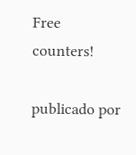Free counters!

publicado por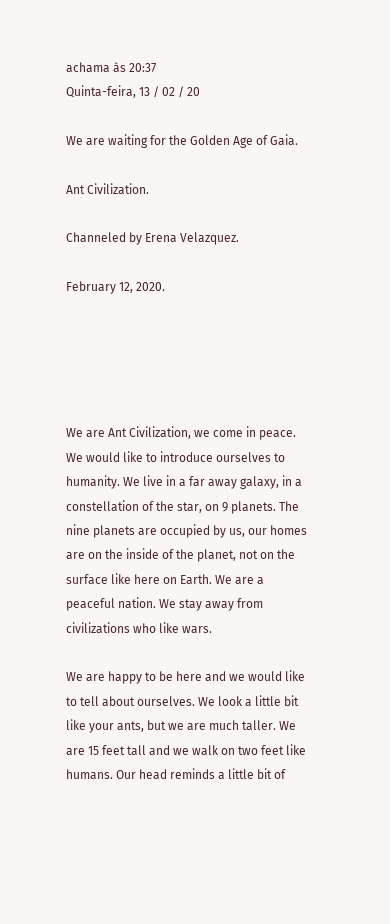achama às 20:37
Quinta-feira, 13 / 02 / 20

We are waiting for the Golden Age of Gaia.

Ant Civilization.

Channeled by Erena Velazquez.

February 12, 2020.





We are Ant Civilization, we come in peace. We would like to introduce ourselves to humanity. We live in a far away galaxy, in a constellation of the star, on 9 planets. The nine planets are occupied by us, our homes are on the inside of the planet, not on the surface like here on Earth. We are a peaceful nation. We stay away from civilizations who like wars.

We are happy to be here and we would like to tell about ourselves. We look a little bit like your ants, but we are much taller. We are 15 feet tall and we walk on two feet like humans. Our head reminds a little bit of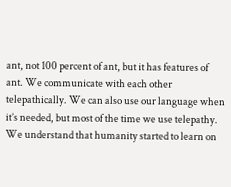ant, not 100 percent of ant, but it has features of ant. We communicate with each other telepathically. We can also use our language when it’s needed, but most of the time we use telepathy. We understand that humanity started to learn on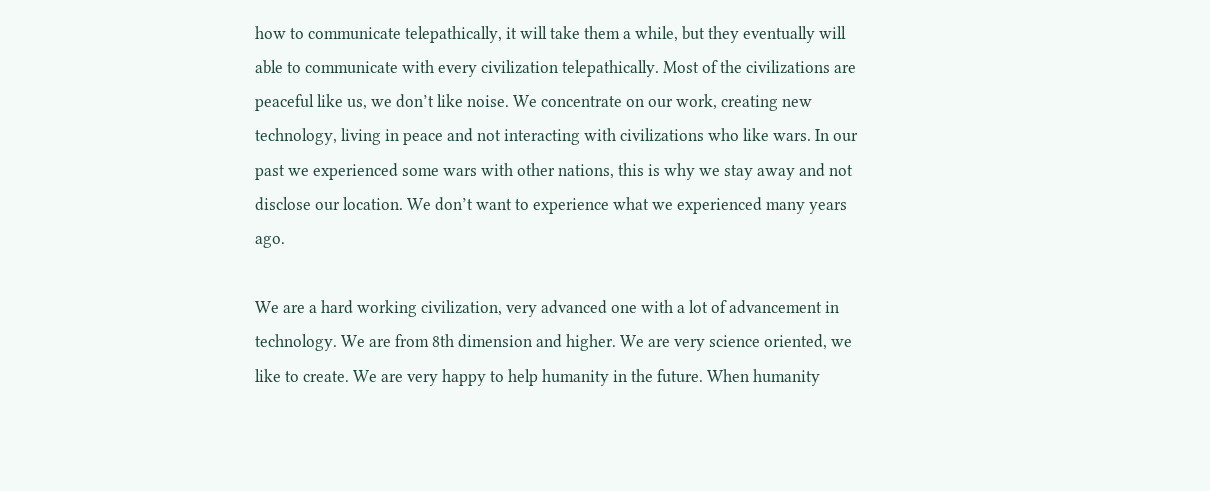how to communicate telepathically, it will take them a while, but they eventually will able to communicate with every civilization telepathically. Most of the civilizations are peaceful like us, we don’t like noise. We concentrate on our work, creating new technology, living in peace and not interacting with civilizations who like wars. In our past we experienced some wars with other nations, this is why we stay away and not disclose our location. We don’t want to experience what we experienced many years ago.

We are a hard working civilization, very advanced one with a lot of advancement in technology. We are from 8th dimension and higher. We are very science oriented, we like to create. We are very happy to help humanity in the future. When humanity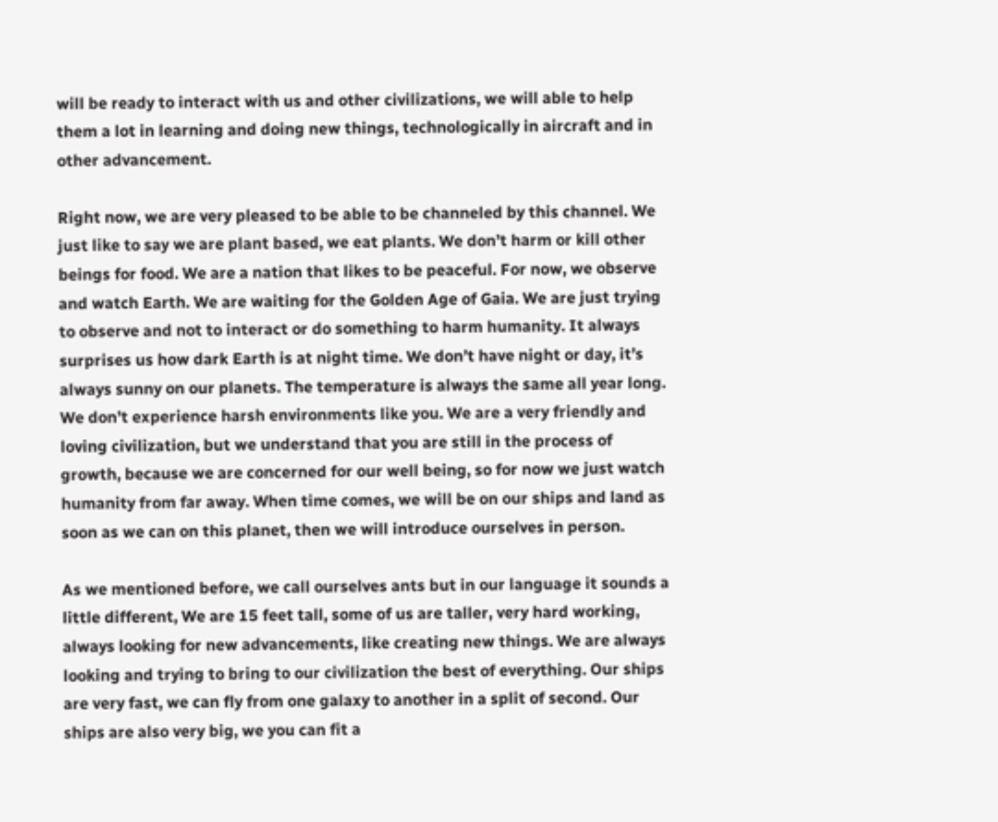will be ready to interact with us and other civilizations, we will able to help them a lot in learning and doing new things, technologically in aircraft and in other advancement.

Right now, we are very pleased to be able to be channeled by this channel. We just like to say we are plant based, we eat plants. We don’t harm or kill other beings for food. We are a nation that likes to be peaceful. For now, we observe and watch Earth. We are waiting for the Golden Age of Gaia. We are just trying to observe and not to interact or do something to harm humanity. It always surprises us how dark Earth is at night time. We don’t have night or day, it’s always sunny on our planets. The temperature is always the same all year long. We don’t experience harsh environments like you. We are a very friendly and loving civilization, but we understand that you are still in the process of growth, because we are concerned for our well being, so for now we just watch humanity from far away. When time comes, we will be on our ships and land as soon as we can on this planet, then we will introduce ourselves in person.

As we mentioned before, we call ourselves ants but in our language it sounds a little different, We are 15 feet tall, some of us are taller, very hard working, always looking for new advancements, like creating new things. We are always looking and trying to bring to our civilization the best of everything. Our ships are very fast, we can fly from one galaxy to another in a split of second. Our ships are also very big, we you can fit a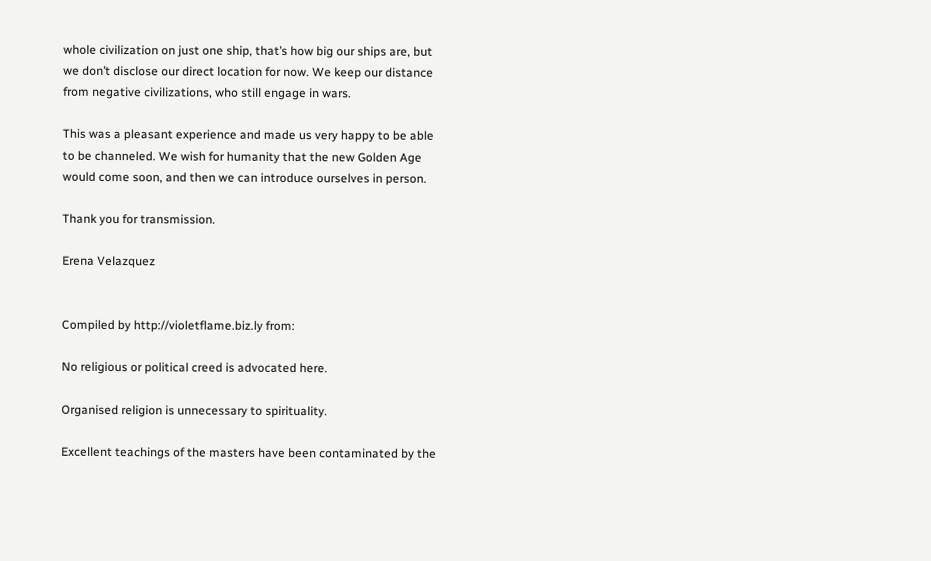whole civilization on just one ship, that’s how big our ships are, but we don’t disclose our direct location for now. We keep our distance from negative civilizations, who still engage in wars.

This was a pleasant experience and made us very happy to be able to be channeled. We wish for humanity that the new Golden Age would come soon, and then we can introduce ourselves in person.

Thank you for transmission.

Erena Velazquez


Compiled by http://violetflame.biz.ly from:

No religious or political creed is advocated here.

Organised religion is unnecessary to spirituality.

Excellent teachings of the masters have been contaminated by the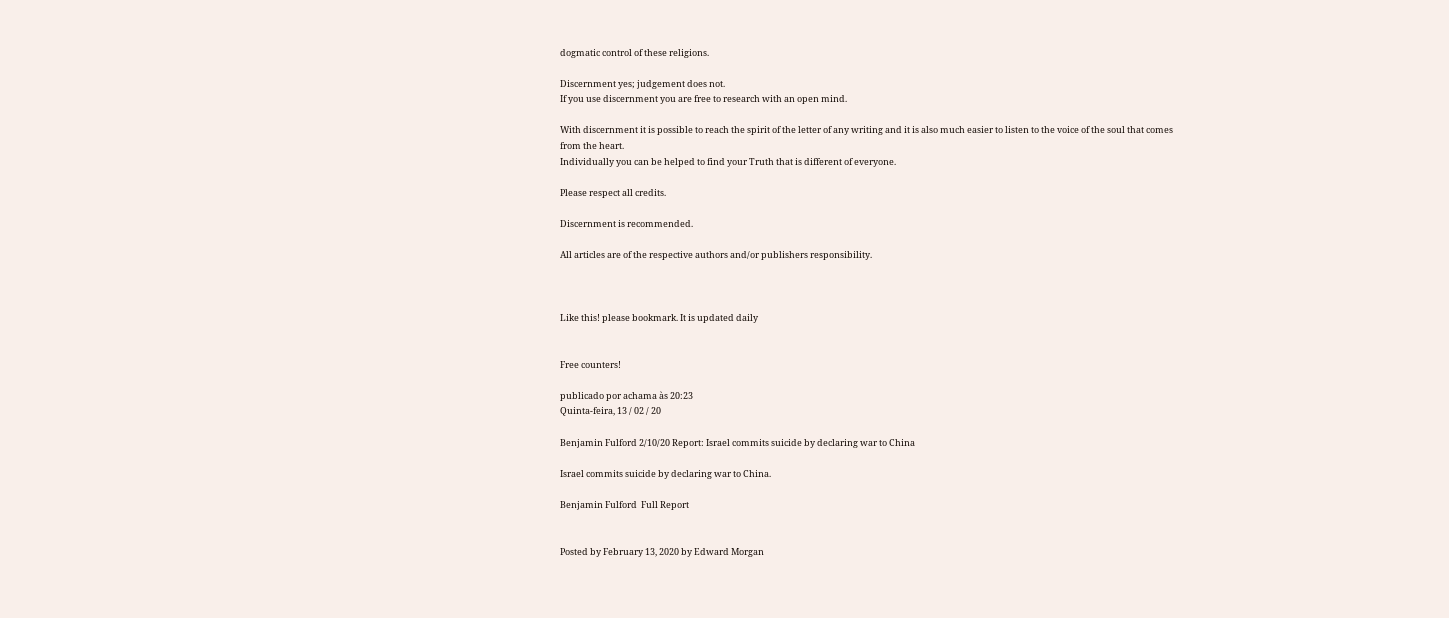dogmatic control of these religions.

Discernment yes; judgement does not.
If you use discernment you are free to research with an open mind.

With discernment it is possible to reach the spirit of the letter of any writing and it is also much easier to listen to the voice of the soul that comes from the heart.
Individually you can be helped to find your Truth that is different of everyone.

Please respect all credits.

Discernment is recommended.

All articles are of the respective authors and/or publishers responsibility.



Like this! please bookmark. It is updated daily


Free counters!

publicado por achama às 20:23
Quinta-feira, 13 / 02 / 20

Benjamin Fulford 2/10/20 Report: Israel commits suicide by declaring war to China

Israel commits suicide by declaring war to China.

Benjamin Fulford  Full Report


Posted by February 13, 2020 by Edward Morgan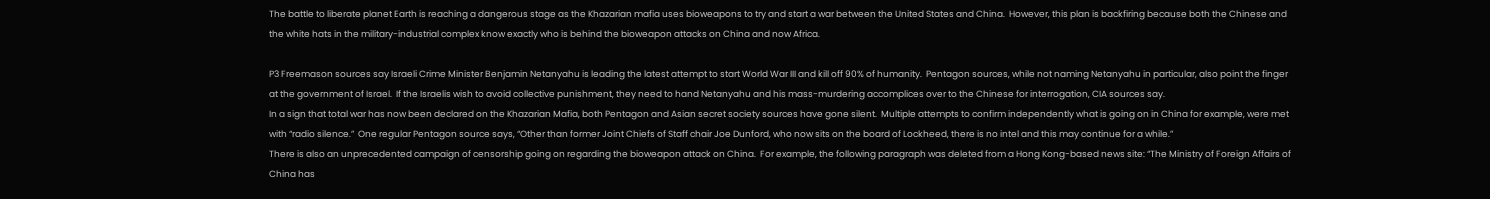The battle to liberate planet Earth is reaching a dangerous stage as the Khazarian mafia uses bioweapons to try and start a war between the United States and China.  However, this plan is backfiring because both the Chinese and the white hats in the military-industrial complex know exactly who is behind the bioweapon attacks on China and now Africa.

P3 Freemason sources say Israeli Crime Minister Benjamin Netanyahu is leading the latest attempt to start World War III and kill off 90% of humanity.  Pentagon sources, while not naming Netanyahu in particular, also point the finger at the government of Israel.  If the Israelis wish to avoid collective punishment, they need to hand Netanyahu and his mass-murdering accomplices over to the Chinese for interrogation, CIA sources say.
In a sign that total war has now been declared on the Khazarian Mafia, both Pentagon and Asian secret society sources have gone silent.  Multiple attempts to confirm independently what is going on in China for example, were met with “radio silence.”  One regular Pentagon source says, “Other than former Joint Chiefs of Staff chair Joe Dunford, who now sits on the board of Lockheed, there is no intel and this may continue for a while.”
There is also an unprecedented campaign of censorship going on regarding the bioweapon attack on China.  For example, the following paragraph was deleted from a Hong Kong-based news site: “The Ministry of Foreign Affairs of China has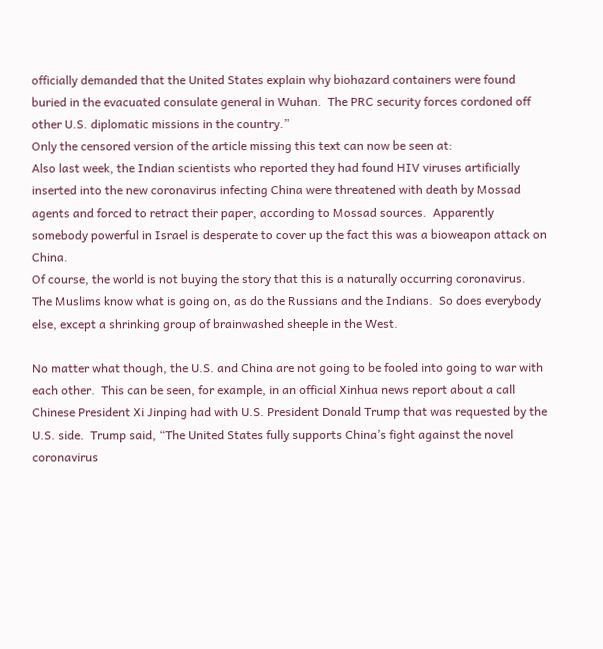officially demanded that the United States explain why biohazard containers were found buried in the evacuated consulate general in Wuhan.  The PRC security forces cordoned off other U.S. diplomatic missions in the country.”
Only the censored version of the article missing this text can now be seen at:
Also last week, the Indian scientists who reported they had found HIV viruses artificially inserted into the new coronavirus infecting China were threatened with death by Mossad agents and forced to retract their paper, according to Mossad sources.  Apparently somebody powerful in Israel is desperate to cover up the fact this was a bioweapon attack on China.
Of course, the world is not buying the story that this is a naturally occurring coronavirus.  The Muslims know what is going on, as do the Russians and the Indians.  So does everybody else, except a shrinking group of brainwashed sheeple in the West.

No matter what though, the U.S. and China are not going to be fooled into going to war with each other.  This can be seen, for example, in an official Xinhua news report about a call Chinese President Xi Jinping had with U.S. President Donald Trump that was requested by the U.S. side.  Trump said, “The United States fully supports China’s fight against the novel coronavirus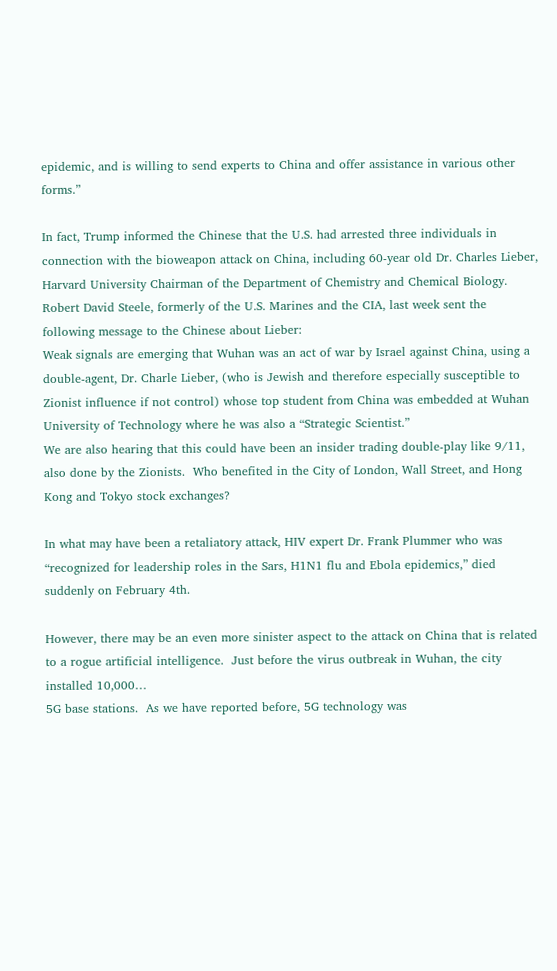epidemic, and is willing to send experts to China and offer assistance in various other forms.”

In fact, Trump informed the Chinese that the U.S. had arrested three individuals in connection with the bioweapon attack on China, including 60-year old Dr. Charles Lieber, Harvard University Chairman of the Department of Chemistry and Chemical Biology.
Robert David Steele, formerly of the U.S. Marines and the CIA, last week sent the following message to the Chinese about Lieber:
Weak signals are emerging that Wuhan was an act of war by Israel against China, using a double-agent, Dr. Charle Lieber, (who is Jewish and therefore especially susceptible to Zionist influence if not control) whose top student from China was embedded at Wuhan University of Technology where he was also a “Strategic Scientist.”
We are also hearing that this could have been an insider trading double-play like 9/11, also done by the Zionists.  Who benefited in the City of London, Wall Street, and Hong Kong and Tokyo stock exchanges?

In what may have been a retaliatory attack, HIV expert Dr. Frank Plummer who was “recognized for leadership roles in the Sars, H1N1 flu and Ebola epidemics,” died suddenly on February 4th.

However, there may be an even more sinister aspect to the attack on China that is related to a rogue artificial intelligence.  Just before the virus outbreak in Wuhan, the city installed 10,000…
5G base stations.  As we have reported before, 5G technology was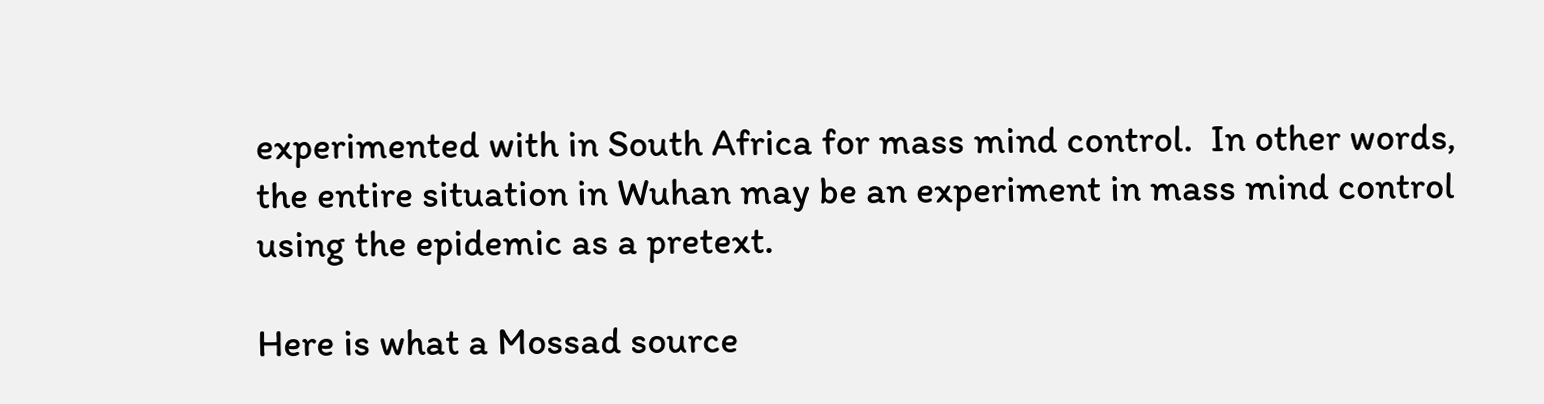experimented with in South Africa for mass mind control.  In other words, the entire situation in Wuhan may be an experiment in mass mind control using the epidemic as a pretext.

Here is what a Mossad source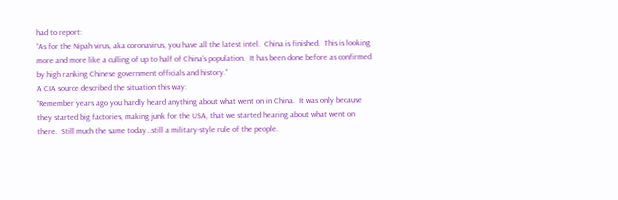had to report:
“As for the Nipah virus, aka coronavirus, you have all the latest intel.  China is finished.  This is looking more and more like a culling of up to half of China’s population.  It has been done before as confirmed by high ranking Chinese government officials and history.”
A CIA source described the situation this way:
“Remember years ago you hardly heard anything about what went on in China.  It was only because they started big factories, making junk for the USA, that we started hearing about what went on there.  Still much the same today…still a military-style rule of the people.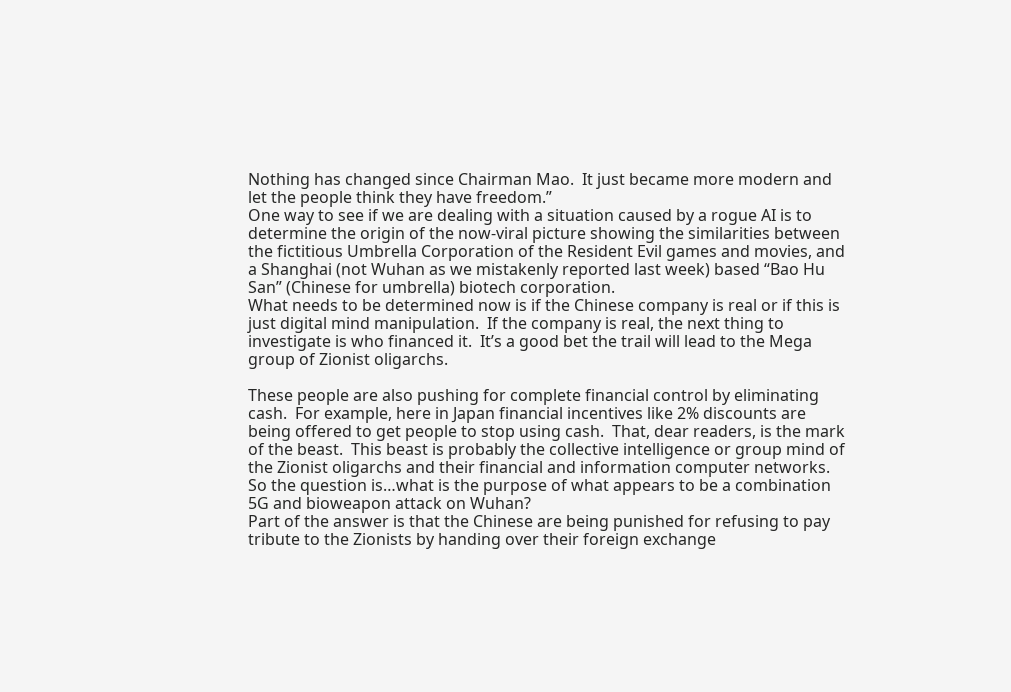Nothing has changed since Chairman Mao.  It just became more modern and let the people think they have freedom.”
One way to see if we are dealing with a situation caused by a rogue AI is to determine the origin of the now-viral picture showing the similarities between the fictitious Umbrella Corporation of the Resident Evil games and movies, and a Shanghai (not Wuhan as we mistakenly reported last week) based “Bao Hu San” (Chinese for umbrella) biotech corporation.
What needs to be determined now is if the Chinese company is real or if this is just digital mind manipulation.  If the company is real, the next thing to investigate is who financed it.  It’s a good bet the trail will lead to the Mega group of Zionist oligarchs.

These people are also pushing for complete financial control by eliminating cash.  For example, here in Japan financial incentives like 2% discounts are being offered to get people to stop using cash.  That, dear readers, is the mark of the beast.  This beast is probably the collective intelligence or group mind of the Zionist oligarchs and their financial and information computer networks.
So the question is…what is the purpose of what appears to be a combination 5G and bioweapon attack on Wuhan?
Part of the answer is that the Chinese are being punished for refusing to pay tribute to the Zionists by handing over their foreign exchange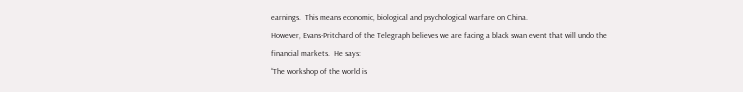earnings.  This means economic, biological and psychological warfare on China.
However, Evans-Pritchard of the Telegraph believes we are facing a black swan event that will undo the financial markets.  He says:
“The workshop of the world is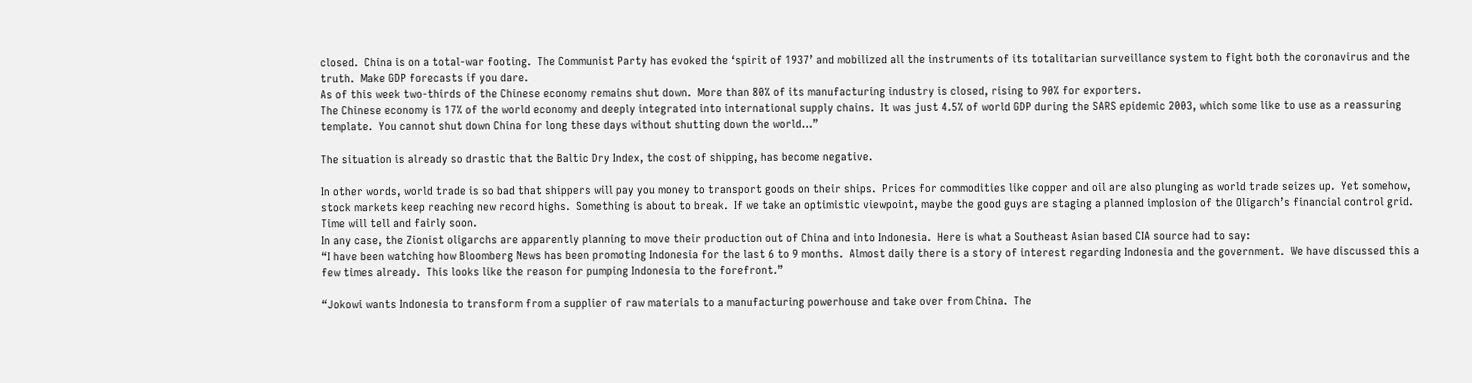closed.  China is on a total-war footing.  The Communist Party has evoked the ‘spirit of 1937’ and mobilized all the instruments of its totalitarian surveillance system to fight both the coronavirus and the truth.  Make GDP forecasts if you dare.
As of this week two-thirds of the Chinese economy remains shut down.  More than 80% of its manufacturing industry is closed, rising to 90% for exporters.
The Chinese economy is 17% of the world economy and deeply integrated into international supply chains.  It was just 4.5% of world GDP during the SARS epidemic 2003, which some like to use as a reassuring template.  You cannot shut down China for long these days without shutting down the world…”

The situation is already so drastic that the Baltic Dry Index, the cost of shipping, has become negative.

In other words, world trade is so bad that shippers will pay you money to transport goods on their ships.  Prices for commodities like copper and oil are also plunging as world trade seizes up.  Yet somehow, stock markets keep reaching new record highs.  Something is about to break.  If we take an optimistic viewpoint, maybe the good guys are staging a planned implosion of the Oligarch’s financial control grid.  Time will tell and fairly soon.
In any case, the Zionist oligarchs are apparently planning to move their production out of China and into Indonesia.  Here is what a Southeast Asian based CIA source had to say:
“I have been watching how Bloomberg News has been promoting Indonesia for the last 6 to 9 months.  Almost daily there is a story of interest regarding Indonesia and the government.  We have discussed this a few times already.  This looks like the reason for pumping Indonesia to the forefront.”

“Jokowi wants Indonesia to transform from a supplier of raw materials to a manufacturing powerhouse and take over from China.  The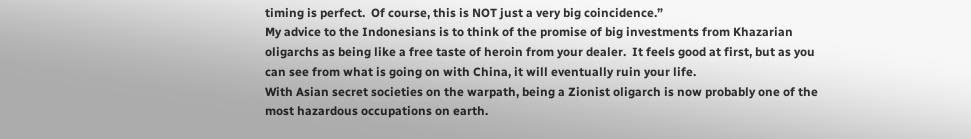timing is perfect.  Of course, this is NOT just a very big coincidence.”
My advice to the Indonesians is to think of the promise of big investments from Khazarian oligarchs as being like a free taste of heroin from your dealer.  It feels good at first, but as you can see from what is going on with China, it will eventually ruin your life.
With Asian secret societies on the warpath, being a Zionist oligarch is now probably one of the most hazardous occupations on earth.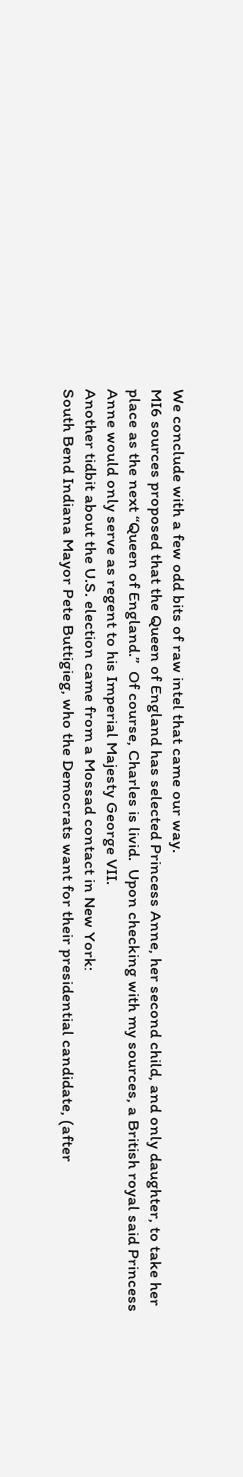We conclude with a few odd bits of raw intel that came our way.
MI6 sources proposed that the Queen of England has selected Princess Anne, her second child, and only daughter, to take her place as the next “Queen of England.”  Of course, Charles is livid.  Upon checking with my sources, a British royal said Princess Anne would only serve as regent to his Imperial Majesty George VII.
Another tidbit about the U.S. election came from a Mossad contact in New York:
South Bend Indiana Mayor Pete Buttigieg, who the Democrats want for their presidential candidate, (after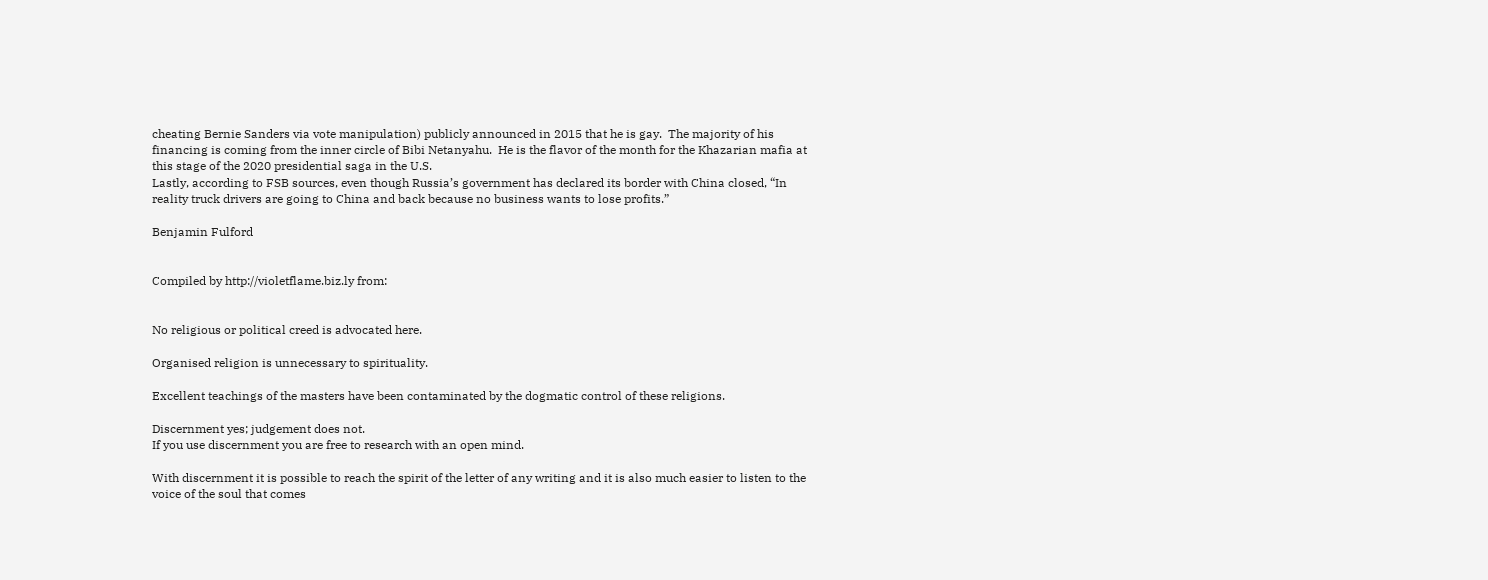cheating Bernie Sanders via vote manipulation) publicly announced in 2015 that he is gay.  The majority of his financing is coming from the inner circle of Bibi Netanyahu.  He is the flavor of the month for the Khazarian mafia at this stage of the 2020 presidential saga in the U.S.
Lastly, according to FSB sources, even though Russia’s government has declared its border with China closed, “In reality truck drivers are going to China and back because no business wants to lose profits.”

Benjamin Fulford


Compiled by http://violetflame.biz.ly from:


No religious or political creed is advocated here.

Organised religion is unnecessary to spirituality.

Excellent teachings of the masters have been contaminated by the dogmatic control of these religions.

Discernment yes; judgement does not.
If you use discernment you are free to research with an open mind.

With discernment it is possible to reach the spirit of the letter of any writing and it is also much easier to listen to the voice of the soul that comes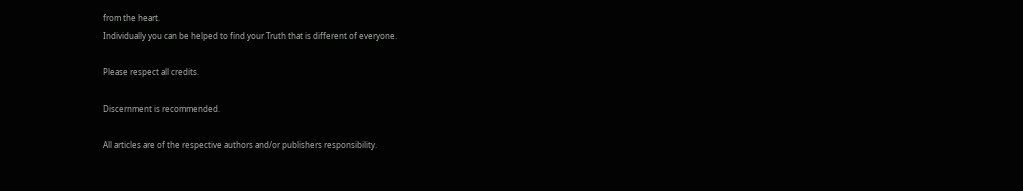from the heart.
Individually you can be helped to find your Truth that is different of everyone.

Please respect all credits.

Discernment is recommended.

All articles are of the respective authors and/or publishers responsibility.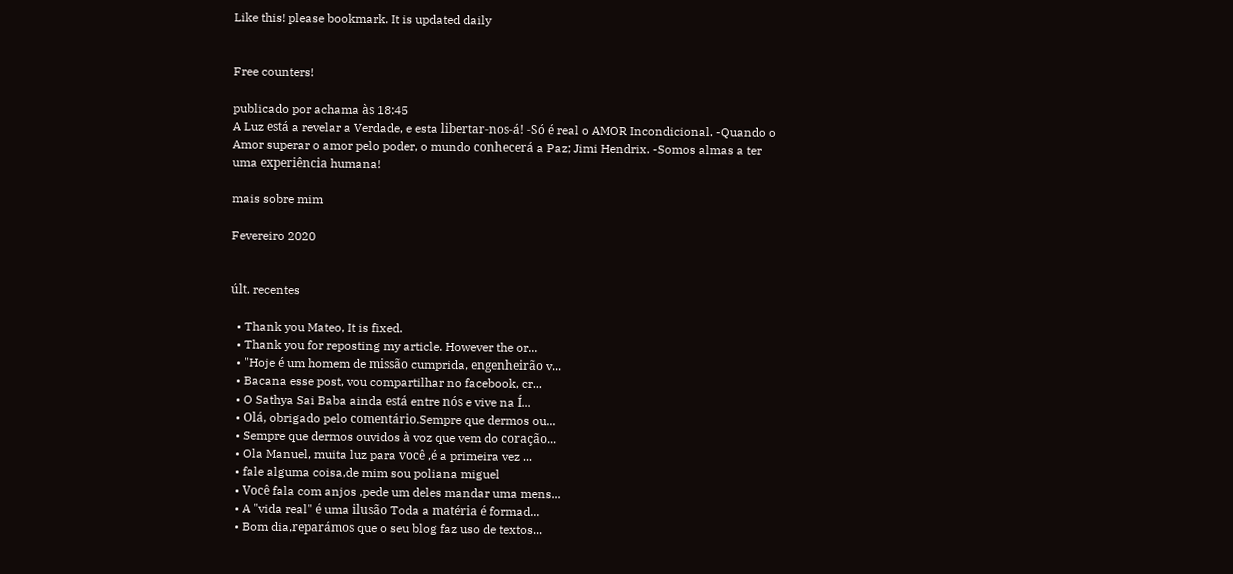Like this! please bookmark. It is updated daily


Free counters!

publicado por achama às 18:45
A Luz está a revelar a Verdade, e esta libertar-nos-á! -Só é real o AMOR Incondicional. -Quando o Amor superar o amor pelo poder, o mundo conhecerá a Paz; Jimi Hendrix. -Somos almas a ter uma experiência humana!

mais sobre mim

Fevereiro 2020


últ. recentes

  • Thank you Mateo, It is fixed.
  • Thank you for reposting my article. However the or...
  • "Hoje é um homem de missão cumprida, engenheirão v...
  • Bacana esse post, vou compartilhar no facebook, cr...
  • O Sathya Sai Baba ainda está entre nós e vive na Í...
  • Olá, obrigado pelo comentário.Sempre que dermos ou...
  • Sempre que dermos ouvidos à voz que vem do coração...
  • Ola Manuel, muita luz para você ,é a primeira vez ...
  • fale alguma coisa,de mim sou poliana miguel
  • Você fala com anjos ,pede um deles mandar uma mens...
  • A "vida real" é uma ilusão Toda a matéria é formad...
  • Bom dia,reparámos que o seu blog faz uso de textos...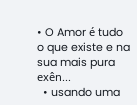• O Amor é tudo o que existe e na sua mais pura exên...
  • usando uma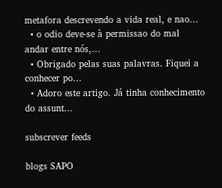metafora descrevendo a vida real, e nao...
  • o odio deve-se à permissao do mal andar entre nós,...
  • Obrigado pelas suas palavras. Fiquei a conhecer po...
  • Adoro este artigo. Já tinha conhecimento do assunt...

subscrever feeds

blogs SAPO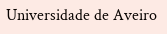Universidade de Aveiro